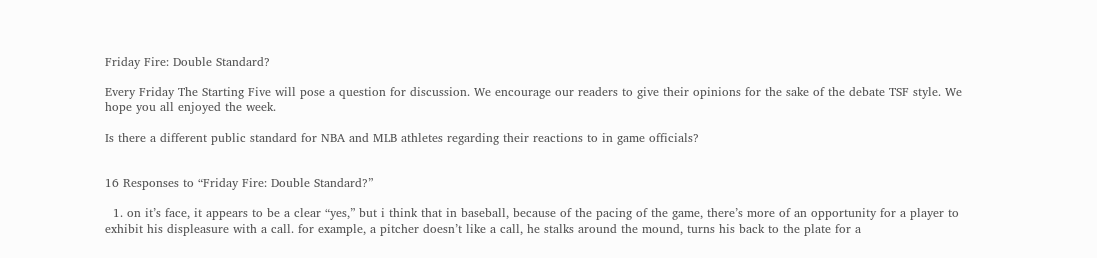Friday Fire: Double Standard?

Every Friday The Starting Five will pose a question for discussion. We encourage our readers to give their opinions for the sake of the debate TSF style. We hope you all enjoyed the week.

Is there a different public standard for NBA and MLB athletes regarding their reactions to in game officials?


16 Responses to “Friday Fire: Double Standard?”

  1. on it’s face, it appears to be a clear “yes,” but i think that in baseball, because of the pacing of the game, there’s more of an opportunity for a player to exhibit his displeasure with a call. for example, a pitcher doesn’t like a call, he stalks around the mound, turns his back to the plate for a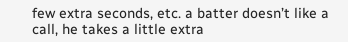few extra seconds, etc. a batter doesn’t like a call, he takes a little extra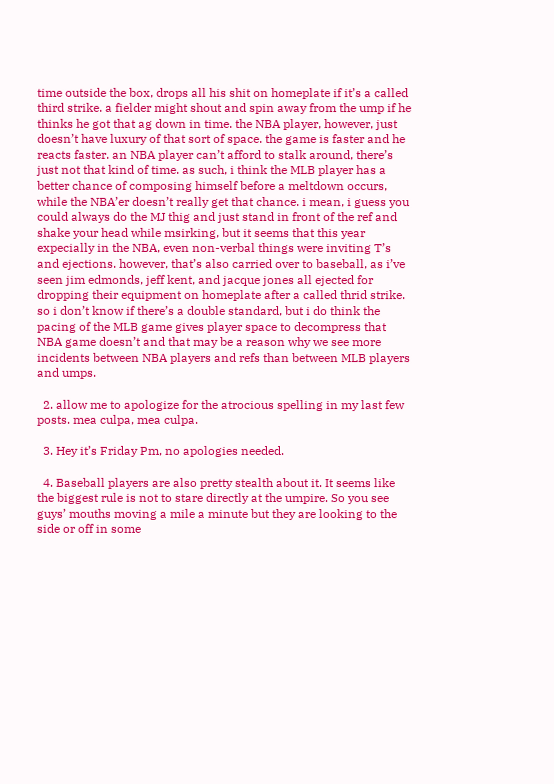time outside the box, drops all his shit on homeplate if it’s a called third strike. a fielder might shout and spin away from the ump if he thinks he got that ag down in time. the NBA player, however, just doesn’t have luxury of that sort of space. the game is faster and he reacts faster. an NBA player can’t afford to stalk around, there’s just not that kind of time. as such, i think the MLB player has a better chance of composing himself before a meltdown occurs, while the NBA’er doesn’t really get that chance. i mean, i guess you could always do the MJ thig and just stand in front of the ref and shake your head while msirking, but it seems that this year expecially in the NBA, even non-verbal things were inviting T’s and ejections. however, that’s also carried over to baseball, as i’ve seen jim edmonds, jeff kent, and jacque jones all ejected for dropping their equipment on homeplate after a called thrid strike. so i don’t know if there’s a double standard, but i do think the pacing of the MLB game gives player space to decompress that NBA game doesn’t and that may be a reason why we see more incidents between NBA players and refs than between MLB players and umps.

  2. allow me to apologize for the atrocious spelling in my last few posts. mea culpa, mea culpa.

  3. Hey it’s Friday Pm, no apologies needed.

  4. Baseball players are also pretty stealth about it. It seems like the biggest rule is not to stare directly at the umpire. So you see guys’ mouths moving a mile a minute but they are looking to the side or off in some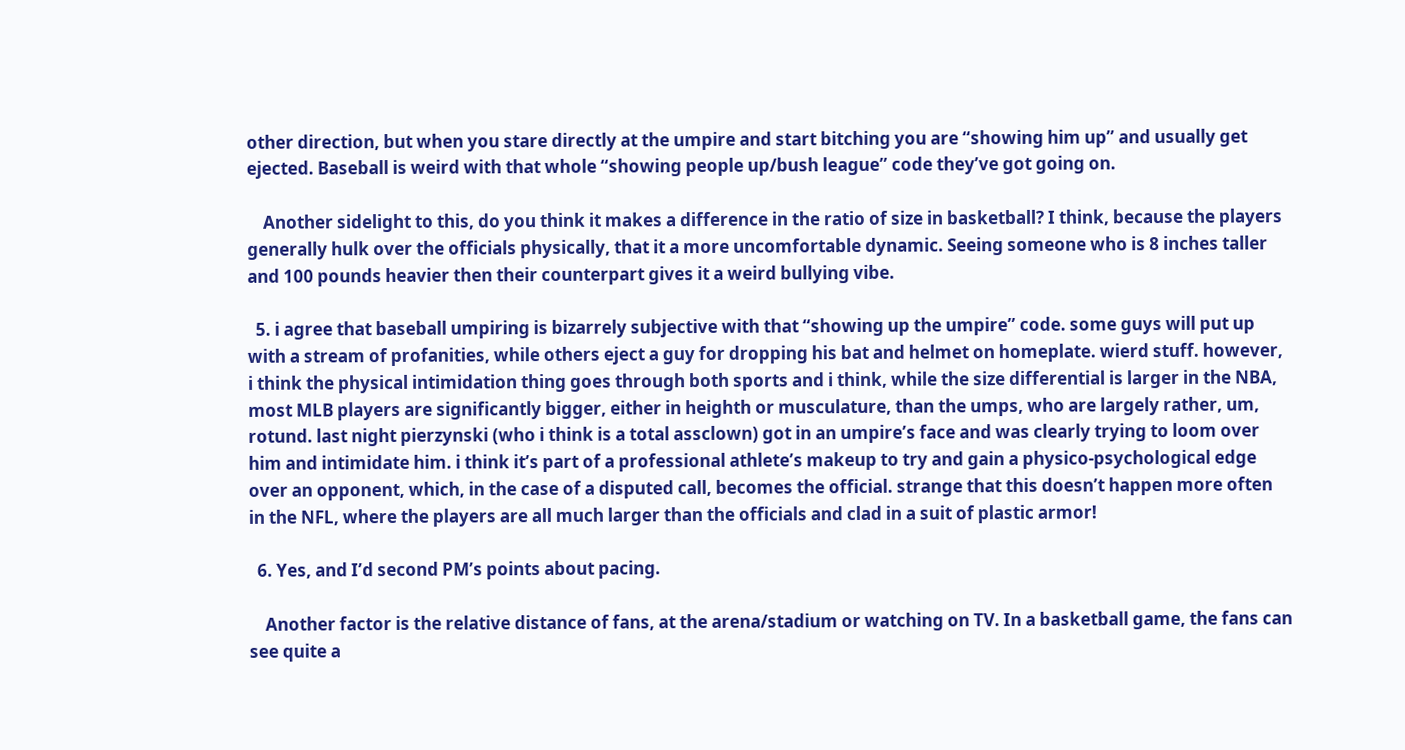other direction, but when you stare directly at the umpire and start bitching you are “showing him up” and usually get ejected. Baseball is weird with that whole “showing people up/bush league” code they’ve got going on.

    Another sidelight to this, do you think it makes a difference in the ratio of size in basketball? I think, because the players generally hulk over the officials physically, that it a more uncomfortable dynamic. Seeing someone who is 8 inches taller and 100 pounds heavier then their counterpart gives it a weird bullying vibe.

  5. i agree that baseball umpiring is bizarrely subjective with that “showing up the umpire” code. some guys will put up with a stream of profanities, while others eject a guy for dropping his bat and helmet on homeplate. wierd stuff. however, i think the physical intimidation thing goes through both sports and i think, while the size differential is larger in the NBA, most MLB players are significantly bigger, either in heighth or musculature, than the umps, who are largely rather, um, rotund. last night pierzynski (who i think is a total assclown) got in an umpire’s face and was clearly trying to loom over him and intimidate him. i think it’s part of a professional athlete’s makeup to try and gain a physico-psychological edge over an opponent, which, in the case of a disputed call, becomes the official. strange that this doesn’t happen more often in the NFL, where the players are all much larger than the officials and clad in a suit of plastic armor!

  6. Yes, and I’d second PM’s points about pacing.

    Another factor is the relative distance of fans, at the arena/stadium or watching on TV. In a basketball game, the fans can see quite a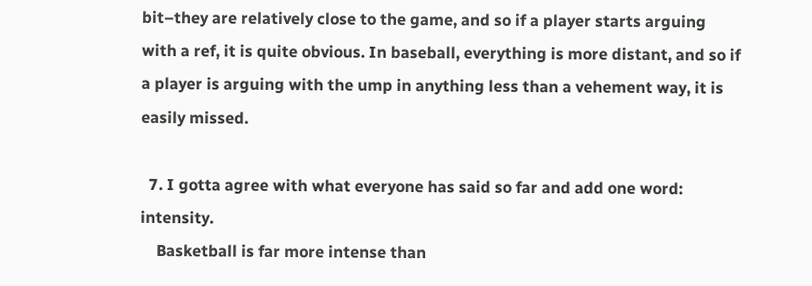bit–they are relatively close to the game, and so if a player starts arguing with a ref, it is quite obvious. In baseball, everything is more distant, and so if a player is arguing with the ump in anything less than a vehement way, it is easily missed.

  7. I gotta agree with what everyone has said so far and add one word: intensity.
    Basketball is far more intense than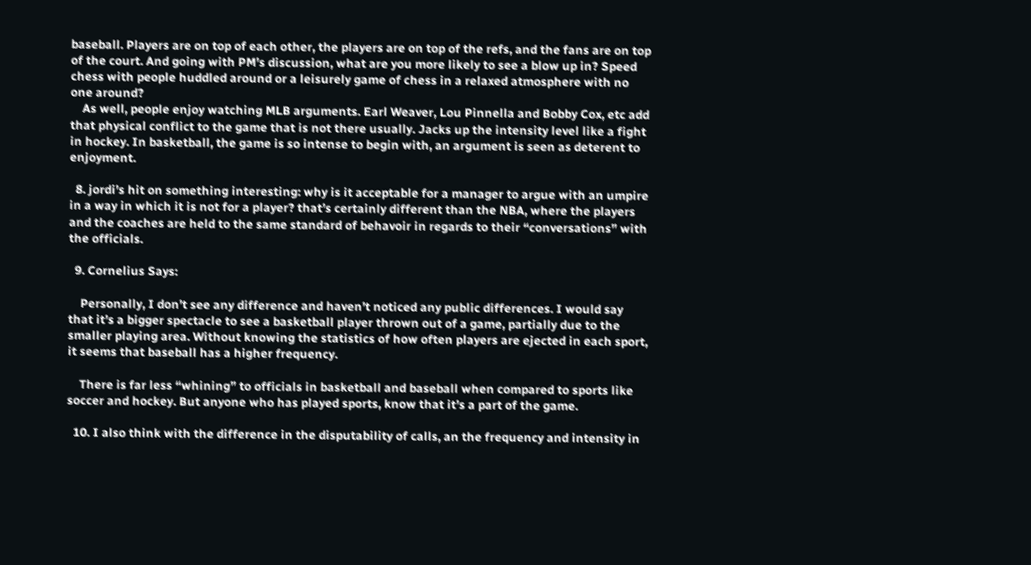baseball. Players are on top of each other, the players are on top of the refs, and the fans are on top of the court. And going with PM’s discussion, what are you more likely to see a blow up in? Speed chess with people huddled around or a leisurely game of chess in a relaxed atmosphere with no one around?
    As well, people enjoy watching MLB arguments. Earl Weaver, Lou Pinnella and Bobby Cox, etc add that physical conflict to the game that is not there usually. Jacks up the intensity level like a fight in hockey. In basketball, the game is so intense to begin with, an argument is seen as deterent to enjoyment.

  8. jordi’s hit on something interesting: why is it acceptable for a manager to argue with an umpire in a way in which it is not for a player? that’s certainly different than the NBA, where the players and the coaches are held to the same standard of behavoir in regards to their “conversations” with the officials.

  9. Cornelius Says:

    Personally, I don’t see any difference and haven’t noticed any public differences. I would say that it’s a bigger spectacle to see a basketball player thrown out of a game, partially due to the smaller playing area. Without knowing the statistics of how often players are ejected in each sport, it seems that baseball has a higher frequency.

    There is far less “whining” to officials in basketball and baseball when compared to sports like soccer and hockey. But anyone who has played sports, know that it’s a part of the game.

  10. I also think with the difference in the disputability of calls, an the frequency and intensity in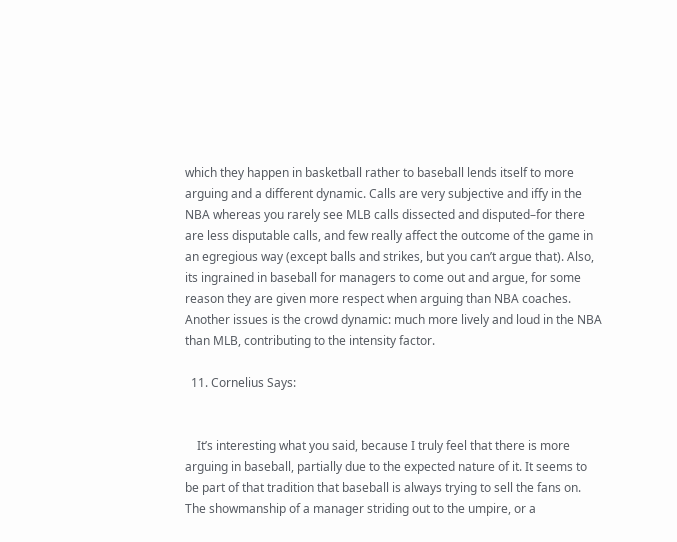which they happen in basketball rather to baseball lends itself to more arguing and a different dynamic. Calls are very subjective and iffy in the NBA whereas you rarely see MLB calls dissected and disputed–for there are less disputable calls, and few really affect the outcome of the game in an egregious way (except balls and strikes, but you can’t argue that). Also, its ingrained in baseball for managers to come out and argue, for some reason they are given more respect when arguing than NBA coaches. Another issues is the crowd dynamic: much more lively and loud in the NBA than MLB, contributing to the intensity factor.

  11. Cornelius Says:


    It’s interesting what you said, because I truly feel that there is more arguing in baseball, partially due to the expected nature of it. It seems to be part of that tradition that baseball is always trying to sell the fans on. The showmanship of a manager striding out to the umpire, or a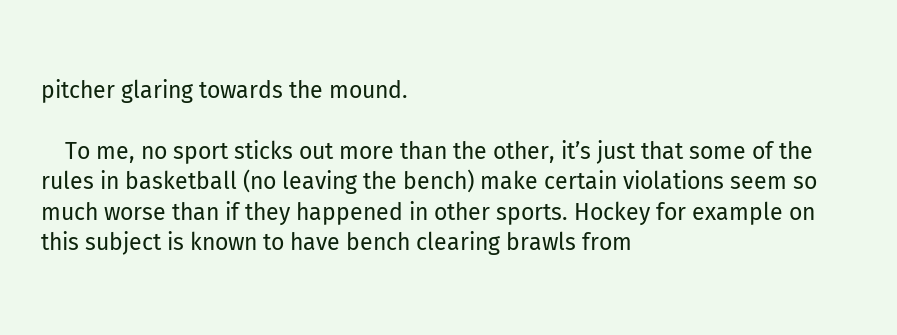pitcher glaring towards the mound.

    To me, no sport sticks out more than the other, it’s just that some of the rules in basketball (no leaving the bench) make certain violations seem so much worse than if they happened in other sports. Hockey for example on this subject is known to have bench clearing brawls from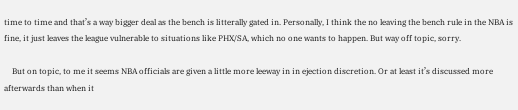time to time and that’s a way bigger deal as the bench is litterally gated in. Personally, I think the no leaving the bench rule in the NBA is fine, it just leaves the league vulnerable to situations like PHX/SA, which no one wants to happen. But way off topic, sorry.

    But on topic, to me it seems NBA officials are given a little more leeway in in ejection discretion. Or at least it’s discussed more afterwards than when it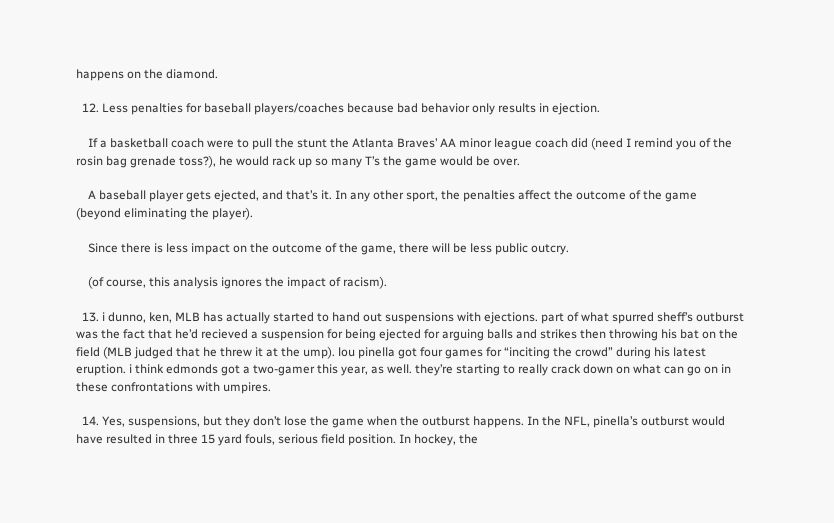happens on the diamond.

  12. Less penalties for baseball players/coaches because bad behavior only results in ejection.

    If a basketball coach were to pull the stunt the Atlanta Braves’ AA minor league coach did (need I remind you of the rosin bag grenade toss?), he would rack up so many T’s the game would be over.

    A baseball player gets ejected, and that’s it. In any other sport, the penalties affect the outcome of the game (beyond eliminating the player).

    Since there is less impact on the outcome of the game, there will be less public outcry.

    (of course, this analysis ignores the impact of racism).

  13. i dunno, ken, MLB has actually started to hand out suspensions with ejections. part of what spurred sheff’s outburst was the fact that he’d recieved a suspension for being ejected for arguing balls and strikes then throwing his bat on the field (MLB judged that he threw it at the ump). lou pinella got four games for “inciting the crowd” during his latest eruption. i think edmonds got a two-gamer this year, as well. they’re starting to really crack down on what can go on in these confrontations with umpires.

  14. Yes, suspensions, but they don’t lose the game when the outburst happens. In the NFL, pinella’s outburst would have resulted in three 15 yard fouls, serious field position. In hockey, the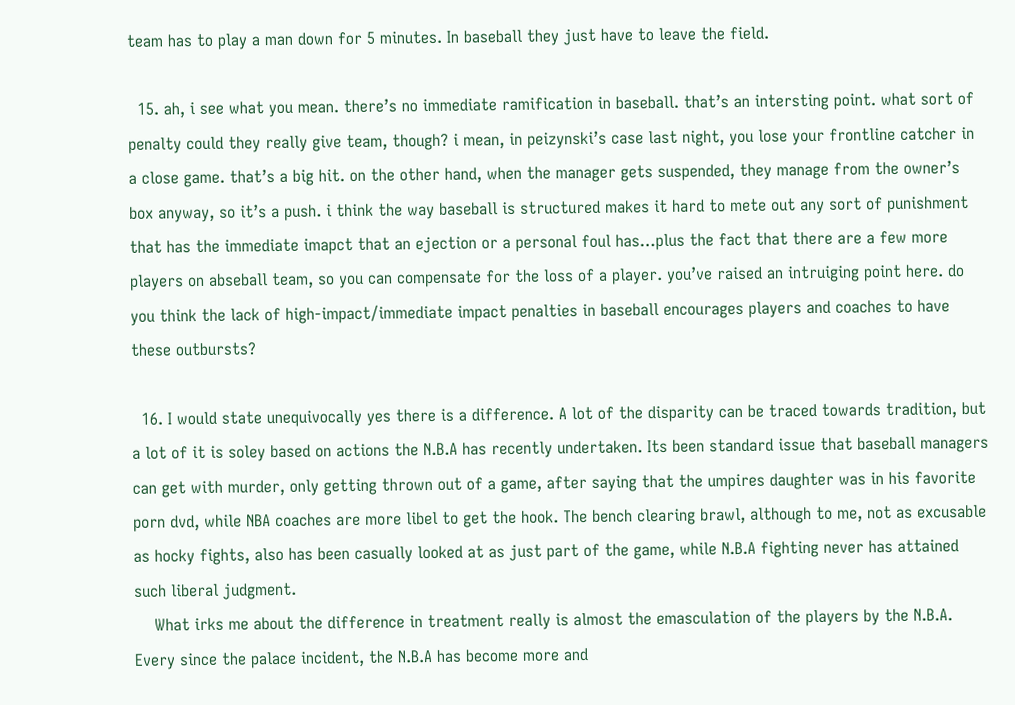team has to play a man down for 5 minutes. In baseball they just have to leave the field.

  15. ah, i see what you mean. there’s no immediate ramification in baseball. that’s an intersting point. what sort of penalty could they really give team, though? i mean, in peizynski’s case last night, you lose your frontline catcher in a close game. that’s a big hit. on the other hand, when the manager gets suspended, they manage from the owner’s box anyway, so it’s a push. i think the way baseball is structured makes it hard to mete out any sort of punishment that has the immediate imapct that an ejection or a personal foul has…plus the fact that there are a few more players on abseball team, so you can compensate for the loss of a player. you’ve raised an intruiging point here. do you think the lack of high-impact/immediate impact penalties in baseball encourages players and coaches to have these outbursts?

  16. I would state unequivocally yes there is a difference. A lot of the disparity can be traced towards tradition, but a lot of it is soley based on actions the N.B.A has recently undertaken. Its been standard issue that baseball managers can get with murder, only getting thrown out of a game, after saying that the umpires daughter was in his favorite porn dvd, while NBA coaches are more libel to get the hook. The bench clearing brawl, although to me, not as excusable as hocky fights, also has been casually looked at as just part of the game, while N.B.A fighting never has attained such liberal judgment.
    What irks me about the difference in treatment really is almost the emasculation of the players by the N.B.A. Every since the palace incident, the N.B.A has become more and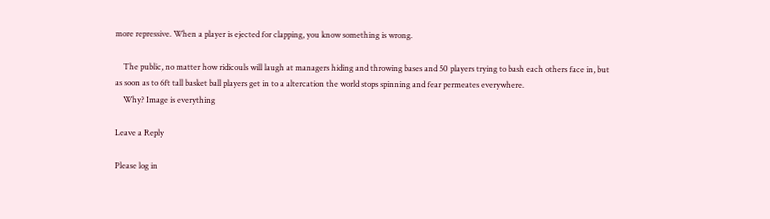more repressive. When a player is ejected for clapping, you know something is wrong.

    The public, no matter how ridicouls will laugh at managers hiding and throwing bases and 50 players trying to bash each others face in, but as soon as to 6ft tall basket ball players get in to a altercation the world stops spinning and fear permeates everywhere.
    Why? Image is everything

Leave a Reply

Please log in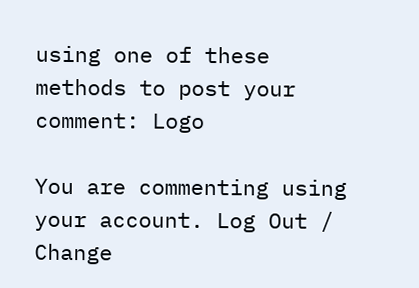using one of these methods to post your comment: Logo

You are commenting using your account. Log Out /  Change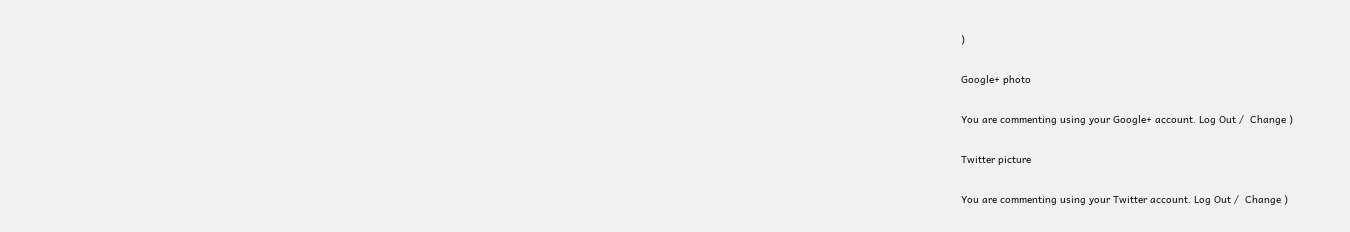)

Google+ photo

You are commenting using your Google+ account. Log Out /  Change )

Twitter picture

You are commenting using your Twitter account. Log Out /  Change )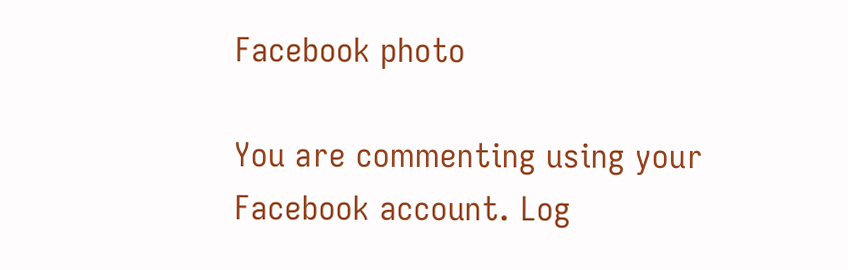Facebook photo

You are commenting using your Facebook account. Log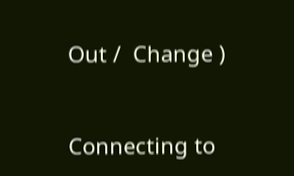Out /  Change )


Connecting to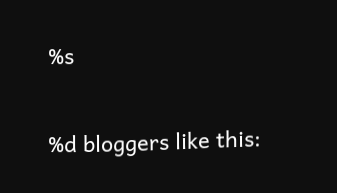%s

%d bloggers like this: